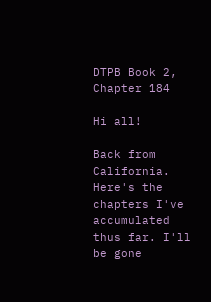DTPB Book 2, Chapter 184

Hi all!

Back from California. Here's the chapters I've accumulated thus far. I'll be gone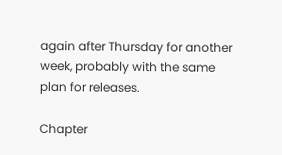again after Thursday for another week, probably with the same plan for releases.

Chapter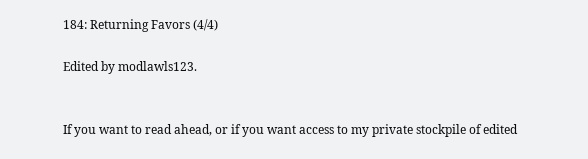184: Returning Favors (4/4)

Edited by modlawls123.


If you want to read ahead, or if you want access to my private stockpile of edited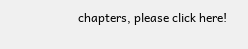chapters, please click here!